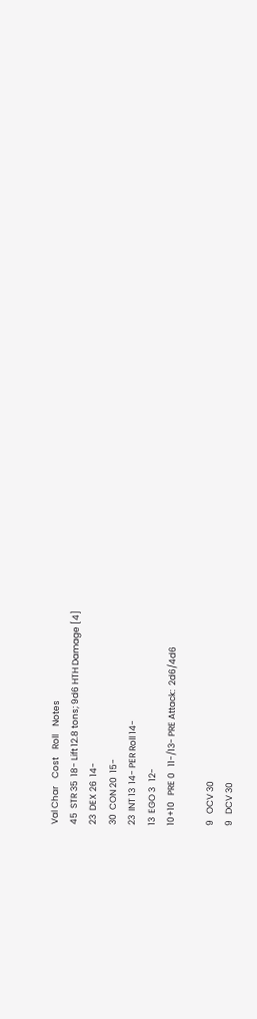Val Char    Cost    Roll    Notes
45  STR 35  18- Lift 12.8 tons; 9d6 HTH Damage [4]
23  DEX 26  14-
30  CON 20  15-
23  INT 13  14- PER Roll 14-
13  EGO 3   12-
10+10   PRE 0   11-/13- PRE Attack:  2d6/4d6

9   OCV 30
9   DCV 30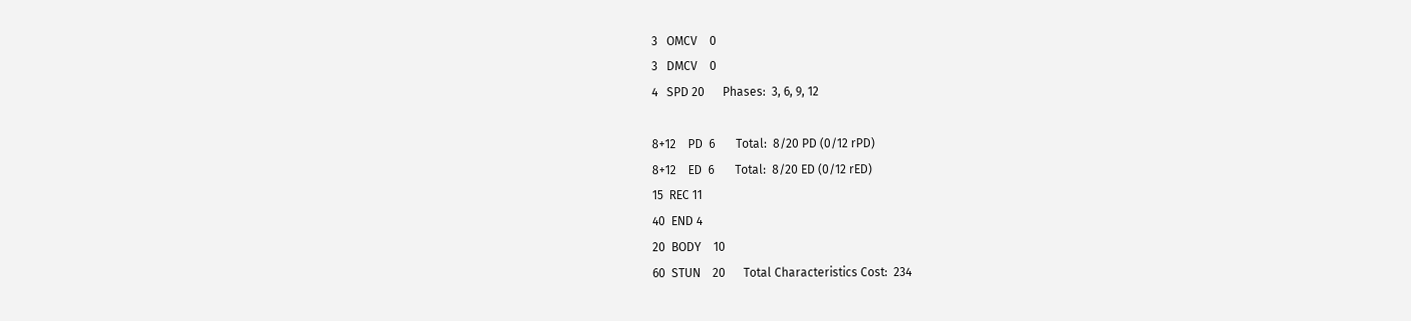3   OMCV    0
3   DMCV    0
4   SPD 20      Phases:  3, 6, 9, 12

8+12    PD  6       Total:  8/20 PD (0/12 rPD)
8+12    ED  6       Total:  8/20 ED (0/12 rED)
15  REC 11
40  END 4
20  BODY    10
60  STUN    20      Total Characteristics Cost:  234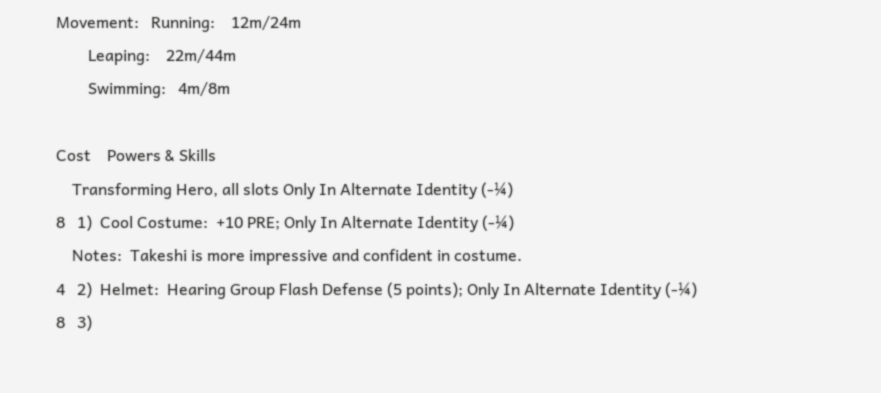Movement:   Running:    12m/24m
        Leaping:    22m/44m
        Swimming:   4m/8m

Cost    Powers & Skills
    Transforming Hero, all slots Only In Alternate Identity (-¼)
8   1)  Cool Costume:  +10 PRE; Only In Alternate Identity (-¼)
    Notes:  Takeshi is more impressive and confident in costume.
4   2)  Helmet:  Hearing Group Flash Defense (5 points); Only In Alternate Identity (-¼)
8   3)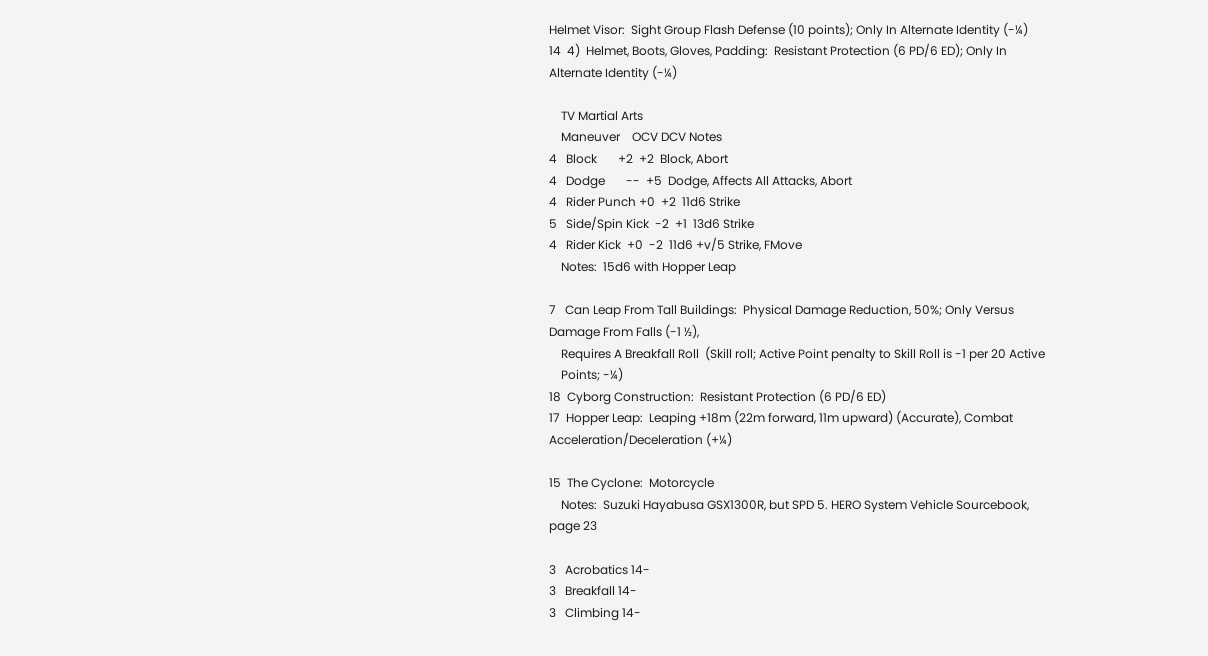Helmet Visor:  Sight Group Flash Defense (10 points); Only In Alternate Identity (-¼)
14  4)  Helmet, Boots, Gloves, Padding:  Resistant Protection (6 PD/6 ED); Only In Alternate Identity (-¼)

    TV Martial Arts
    Maneuver    OCV DCV Notes
4   Block       +2  +2  Block, Abort
4   Dodge       --  +5  Dodge, Affects All Attacks, Abort
4   Rider Punch +0  +2  11d6 Strike
5   Side/Spin Kick  -2  +1  13d6 Strike
4   Rider Kick  +0  -2  11d6 +v/5 Strike, FMove
    Notes:  15d6 with Hopper Leap

7   Can Leap From Tall Buildings:  Physical Damage Reduction, 50%; Only Versus Damage From Falls (-1 ½),
    Requires A Breakfall Roll  (Skill roll; Active Point penalty to Skill Roll is -1 per 20 Active
    Points; -¼)
18  Cyborg Construction:  Resistant Protection (6 PD/6 ED)
17  Hopper Leap:  Leaping +18m (22m forward, 11m upward) (Accurate), Combat Acceleration/Deceleration (+¼)

15  The Cyclone:  Motorcycle
    Notes:  Suzuki Hayabusa GSX1300R, but SPD 5. HERO System Vehicle Sourcebook, page 23

3   Acrobatics 14-
3   Breakfall 14-
3   Climbing 14-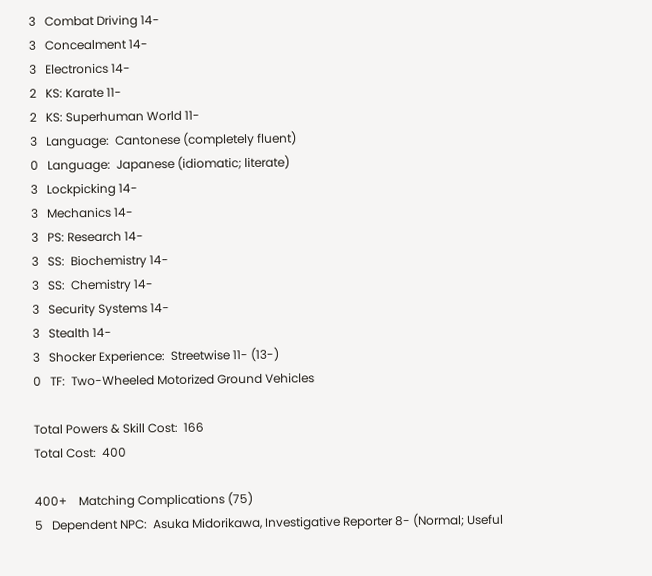3   Combat Driving 14-
3   Concealment 14-
3   Electronics 14-
2   KS: Karate 11-
2   KS: Superhuman World 11-
3   Language:  Cantonese (completely fluent)
0   Language:  Japanese (idiomatic; literate)
3   Lockpicking 14-
3   Mechanics 14-
3   PS: Research 14-
3   SS:  Biochemistry 14-
3   SS:  Chemistry 14-
3   Security Systems 14-
3   Stealth 14-
3   Shocker Experience:  Streetwise 11- (13-)
0   TF:  Two-Wheeled Motorized Ground Vehicles

Total Powers & Skill Cost:  166
Total Cost:  400

400+    Matching Complications (75)
5   Dependent NPC:  Asuka Midorikawa, Investigative Reporter 8- (Normal; Useful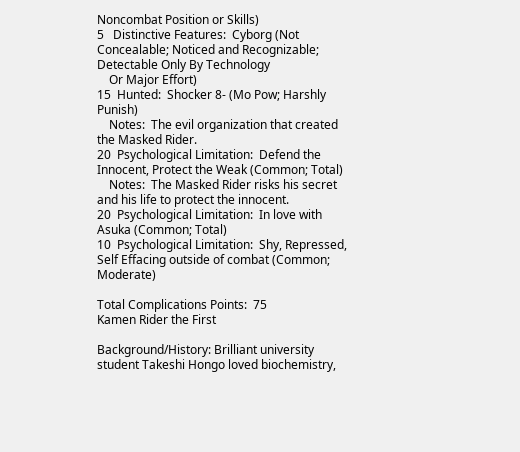Noncombat Position or Skills)
5   Distinctive Features:  Cyborg (Not Concealable; Noticed and Recognizable; Detectable Only By Technology
    Or Major Effort)
15  Hunted:  Shocker 8- (Mo Pow; Harshly Punish)
    Notes:  The evil organization that created the Masked Rider.
20  Psychological Limitation:  Defend the Innocent, Protect the Weak (Common; Total)
    Notes:  The Masked Rider risks his secret and his life to protect the innocent.
20  Psychological Limitation:  In love with Asuka (Common; Total)
10  Psychological Limitation:  Shy, Repressed, Self Effacing outside of combat (Common; Moderate)

Total Complications Points:  75
Kamen Rider the First

Background/History: Brilliant university student Takeshi Hongo loved biochemistry,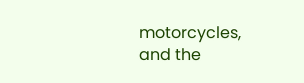motorcycles, and the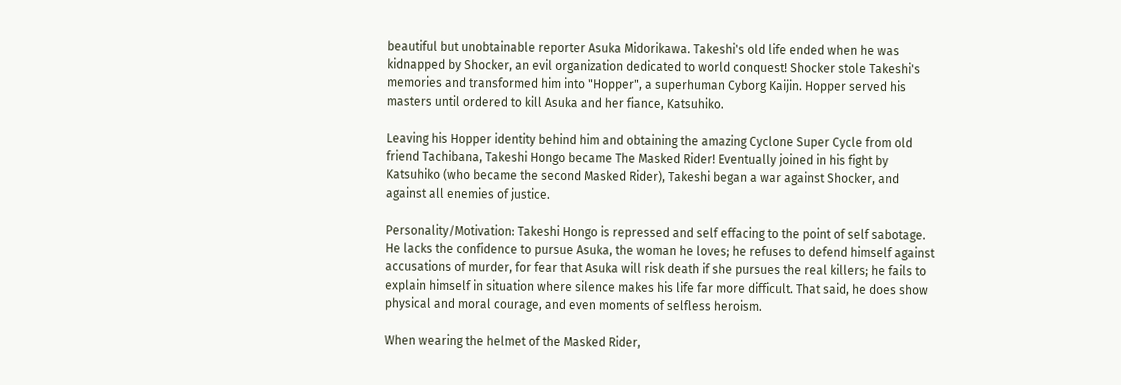beautiful but unobtainable reporter Asuka Midorikawa. Takeshi's old life ended when he was kidnapped by Shocker, an evil organization dedicated to world conquest! Shocker stole Takeshi's memories and transformed him into "Hopper", a superhuman Cyborg Kaijin. Hopper served his masters until ordered to kill Asuka and her fiance, Katsuhiko.

Leaving his Hopper identity behind him and obtaining the amazing Cyclone Super Cycle from old friend Tachibana, Takeshi Hongo became The Masked Rider! Eventually joined in his fight by Katsuhiko (who became the second Masked Rider), Takeshi began a war against Shocker, and against all enemies of justice.

Personality/Motivation: Takeshi Hongo is repressed and self effacing to the point of self sabotage. He lacks the confidence to pursue Asuka, the woman he loves; he refuses to defend himself against accusations of murder, for fear that Asuka will risk death if she pursues the real killers; he fails to explain himself in situation where silence makes his life far more difficult. That said, he does show physical and moral courage, and even moments of selfless heroism.

When wearing the helmet of the Masked Rider,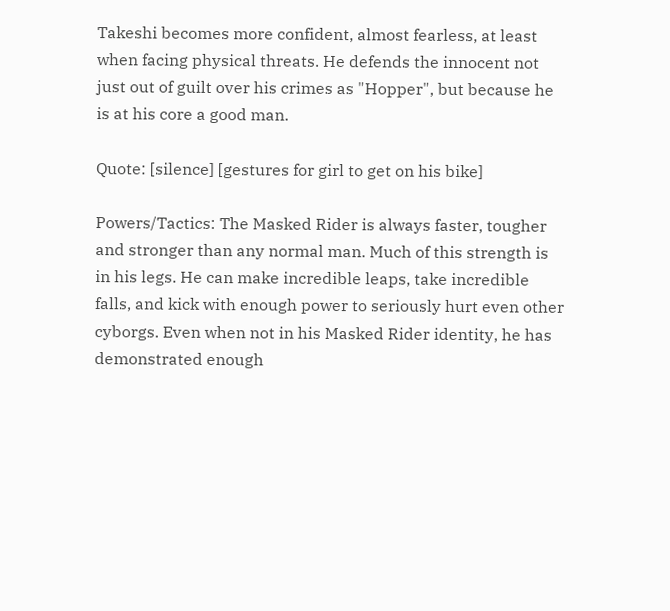Takeshi becomes more confident, almost fearless, at least when facing physical threats. He defends the innocent not just out of guilt over his crimes as "Hopper", but because he is at his core a good man.

Quote: [silence] [gestures for girl to get on his bike]

Powers/Tactics: The Masked Rider is always faster, tougher and stronger than any normal man. Much of this strength is in his legs. He can make incredible leaps, take incredible falls, and kick with enough power to seriously hurt even other cyborgs. Even when not in his Masked Rider identity, he has demonstrated enough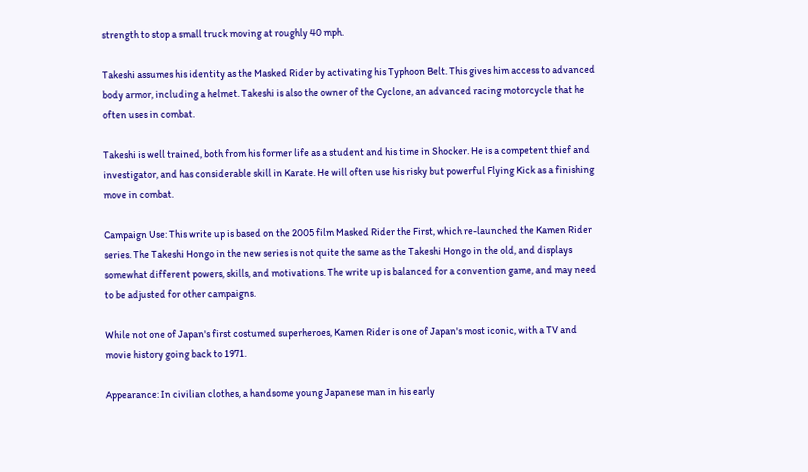strength to stop a small truck moving at roughly 40 mph.

Takeshi assumes his identity as the Masked Rider by activating his Typhoon Belt. This gives him access to advanced body armor, including a helmet. Takeshi is also the owner of the Cyclone, an advanced racing motorcycle that he often uses in combat.

Takeshi is well trained, both from his former life as a student and his time in Shocker. He is a competent thief and investigator, and has considerable skill in Karate. He will often use his risky but powerful Flying Kick as a finishing move in combat.

Campaign Use: This write up is based on the 2005 film Masked Rider the First, which re-launched the Kamen Rider series. The Takeshi Hongo in the new series is not quite the same as the Takeshi Hongo in the old, and displays somewhat different powers, skills, and motivations. The write up is balanced for a convention game, and may need to be adjusted for other campaigns.

While not one of Japan's first costumed superheroes, Kamen Rider is one of Japan's most iconic, with a TV and movie history going back to 1971.

Appearance: In civilian clothes, a handsome young Japanese man in his early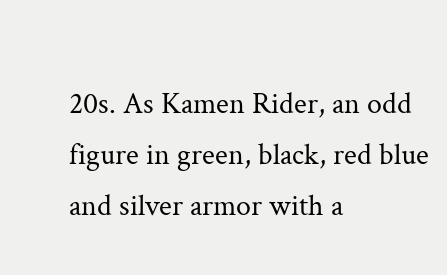20s. As Kamen Rider, an odd figure in green, black, red blue and silver armor with a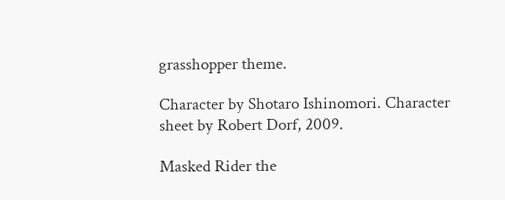grasshopper theme.

Character by Shotaro Ishinomori. Character sheet by Robert Dorf, 2009.

Masked Rider the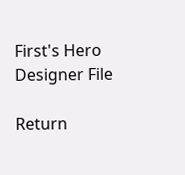First's Hero Designer File

Return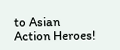to Asian Action Heroes!